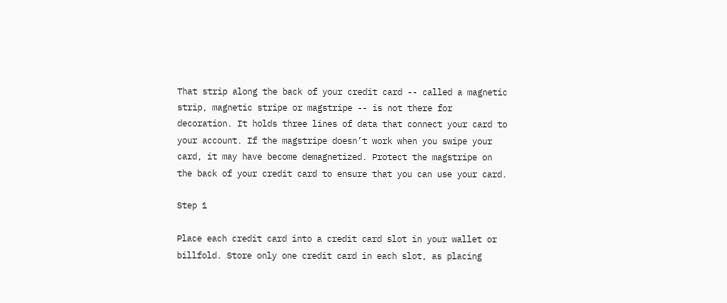That strip along the back of your credit card -- called a magnetic strip, magnetic stripe or magstripe -- is not there for decoration. It holds three lines of data that connect your card to your account. If the magstripe doesn’t work when you swipe your card, it may have become demagnetized. Protect the magstripe on the back of your credit card to ensure that you can use your card.

Step 1

Place each credit card into a credit card slot in your wallet or billfold. Store only one credit card in each slot, as placing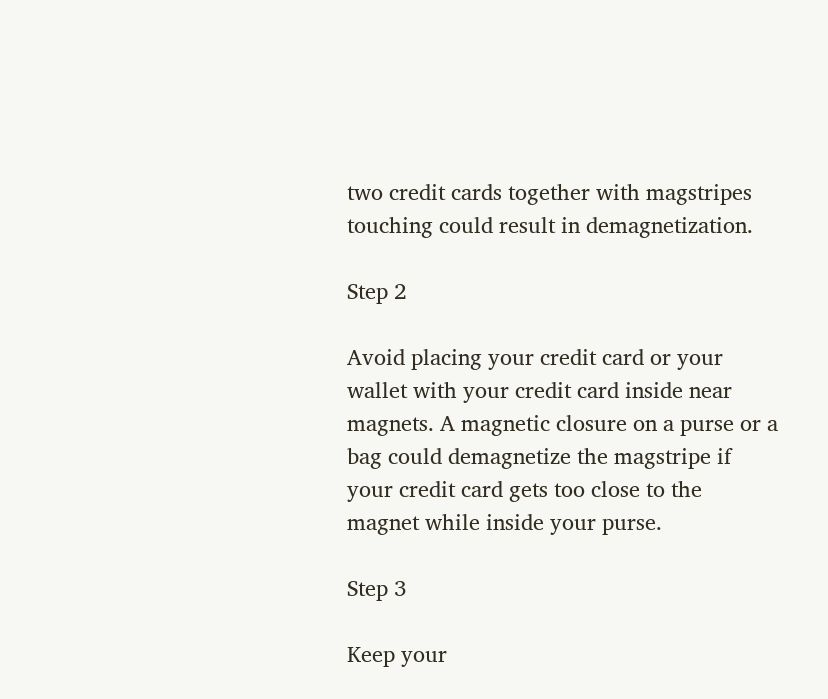two credit cards together with magstripes touching could result in demagnetization.

Step 2

Avoid placing your credit card or your wallet with your credit card inside near magnets. A magnetic closure on a purse or a bag could demagnetize the magstripe if your credit card gets too close to the magnet while inside your purse.

Step 3

Keep your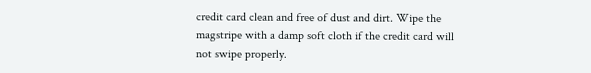credit card clean and free of dust and dirt. Wipe the magstripe with a damp soft cloth if the credit card will not swipe properly.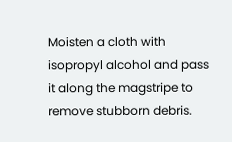Moisten a cloth with isopropyl alcohol and pass it along the magstripe to remove stubborn debris.